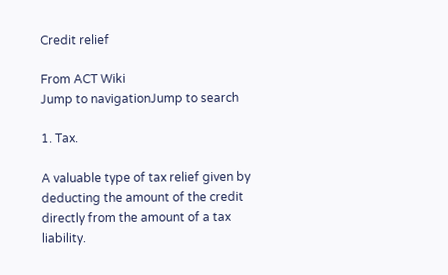Credit relief

From ACT Wiki
Jump to navigationJump to search

1. Tax.

A valuable type of tax relief given by deducting the amount of the credit directly from the amount of a tax liability.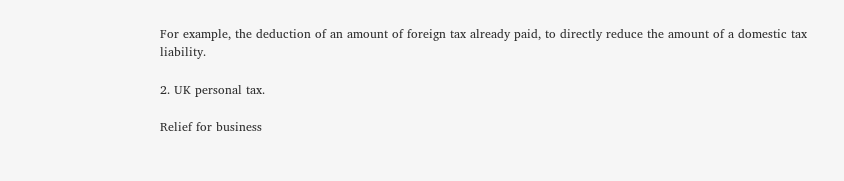For example, the deduction of an amount of foreign tax already paid, to directly reduce the amount of a domestic tax liability.

2. UK personal tax.

Relief for business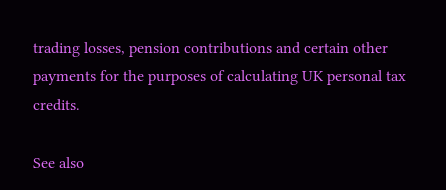trading losses, pension contributions and certain other payments for the purposes of calculating UK personal tax credits.

See also